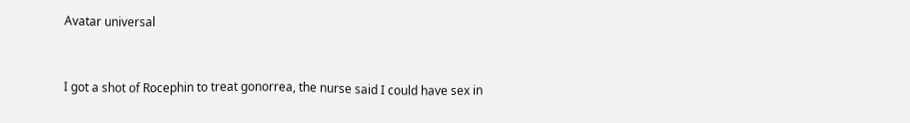Avatar universal


I got a shot of Rocephin to treat gonorrea, the nurse said I could have sex in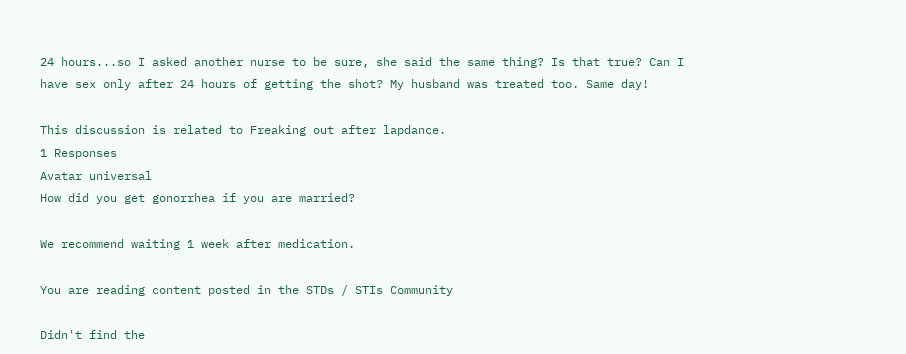24 hours...so I asked another nurse to be sure, she said the same thing? Is that true? Can I have sex only after 24 hours of getting the shot? My husband was treated too. Same day!

This discussion is related to Freaking out after lapdance.
1 Responses
Avatar universal
How did you get gonorrhea if you are married?

We recommend waiting 1 week after medication.

You are reading content posted in the STDs / STIs Community

Didn't find the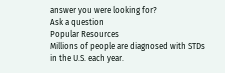answer you were looking for?
Ask a question
Popular Resources
Millions of people are diagnosed with STDs in the U.S. each year.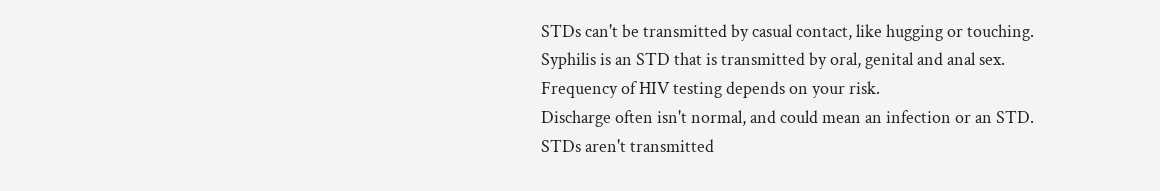STDs can't be transmitted by casual contact, like hugging or touching.
Syphilis is an STD that is transmitted by oral, genital and anal sex.
Frequency of HIV testing depends on your risk.
Discharge often isn't normal, and could mean an infection or an STD.
STDs aren't transmitted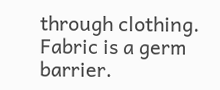through clothing. Fabric is a germ barrier.